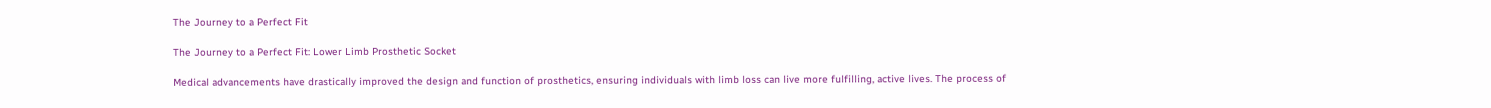The Journey to a Perfect Fit

The Journey to a Perfect Fit: Lower Limb Prosthetic Socket

Medical advancements have drastically improved the design and function of prosthetics, ensuring individuals with limb loss can live more fulfilling, active lives. The process of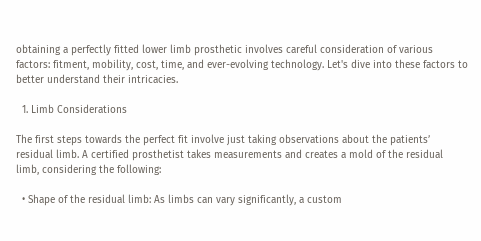obtaining a perfectly fitted lower limb prosthetic involves careful consideration of various factors: fitment, mobility, cost, time, and ever-evolving technology. Let's dive into these factors to better understand their intricacies.

  1. Limb Considerations

The first steps towards the perfect fit involve just taking observations about the patients’ residual limb. A certified prosthetist takes measurements and creates a mold of the residual limb, considering the following:

  • Shape of the residual limb: As limbs can vary significantly, a custom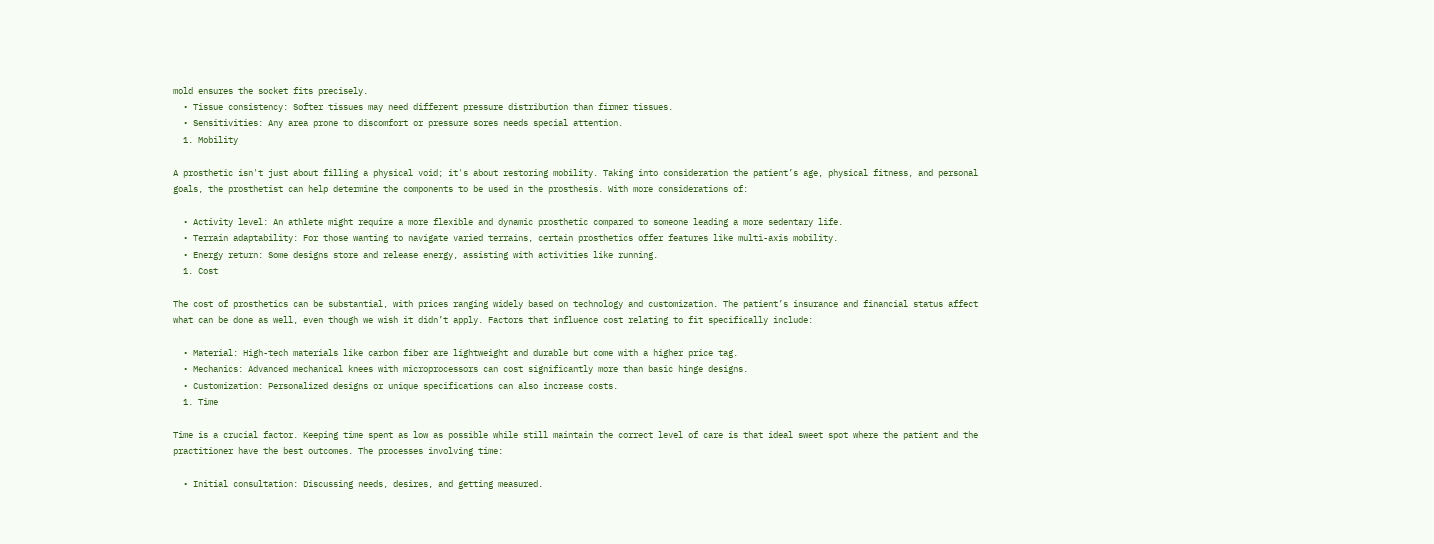mold ensures the socket fits precisely.
  • Tissue consistency: Softer tissues may need different pressure distribution than firmer tissues.
  • Sensitivities: Any area prone to discomfort or pressure sores needs special attention.
  1. Mobility

A prosthetic isn't just about filling a physical void; it's about restoring mobility. Taking into consideration the patient’s age, physical fitness, and personal goals, the prosthetist can help determine the components to be used in the prosthesis. With more considerations of:

  • Activity level: An athlete might require a more flexible and dynamic prosthetic compared to someone leading a more sedentary life.
  • Terrain adaptability: For those wanting to navigate varied terrains, certain prosthetics offer features like multi-axis mobility.
  • Energy return: Some designs store and release energy, assisting with activities like running.
  1. Cost

The cost of prosthetics can be substantial, with prices ranging widely based on technology and customization. The patient’s insurance and financial status affect what can be done as well, even though we wish it didn’t apply. Factors that influence cost relating to fit specifically include:

  • Material: High-tech materials like carbon fiber are lightweight and durable but come with a higher price tag.
  • Mechanics: Advanced mechanical knees with microprocessors can cost significantly more than basic hinge designs.
  • Customization: Personalized designs or unique specifications can also increase costs.
  1. Time

Time is a crucial factor. Keeping time spent as low as possible while still maintain the correct level of care is that ideal sweet spot where the patient and the practitioner have the best outcomes. The processes involving time:

  • Initial consultation: Discussing needs, desires, and getting measured.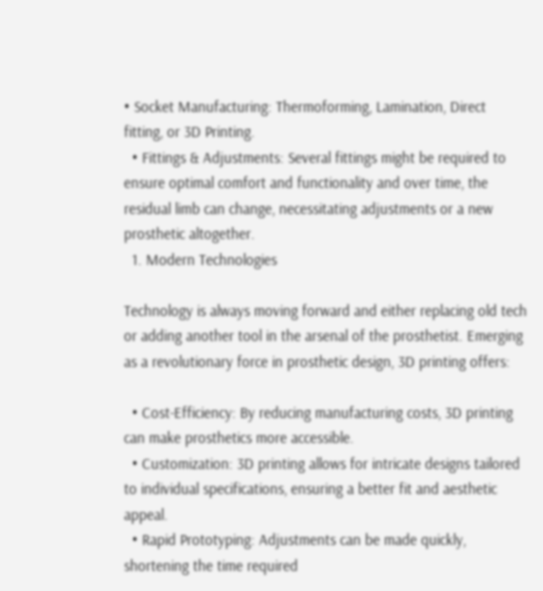• Socket Manufacturing: Thermoforming, Lamination, Direct fitting, or 3D Printing.
  • Fittings & Adjustments: Several fittings might be required to ensure optimal comfort and functionality and over time, the residual limb can change, necessitating adjustments or a new prosthetic altogether.
  1. Modern Technologies

Technology is always moving forward and either replacing old tech or adding another tool in the arsenal of the prosthetist. Emerging as a revolutionary force in prosthetic design, 3D printing offers:

  • Cost-Efficiency: By reducing manufacturing costs, 3D printing can make prosthetics more accessible.
  • Customization: 3D printing allows for intricate designs tailored to individual specifications, ensuring a better fit and aesthetic appeal.
  • Rapid Prototyping: Adjustments can be made quickly, shortening the time required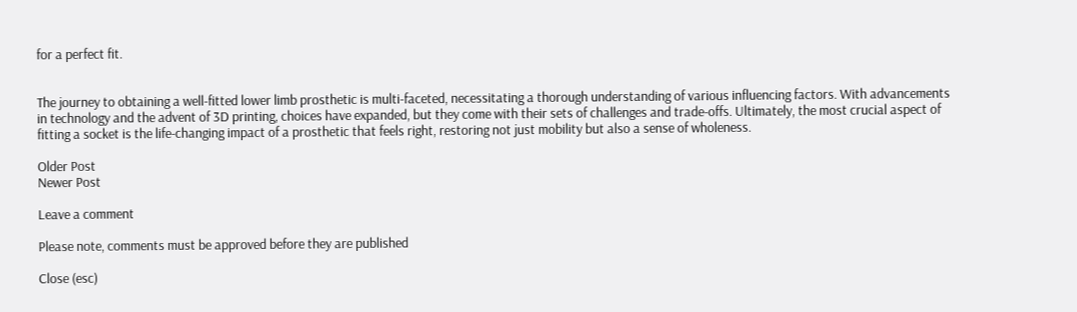for a perfect fit.


The journey to obtaining a well-fitted lower limb prosthetic is multi-faceted, necessitating a thorough understanding of various influencing factors. With advancements in technology and the advent of 3D printing, choices have expanded, but they come with their sets of challenges and trade-offs. Ultimately, the most crucial aspect of fitting a socket is the life-changing impact of a prosthetic that feels right, restoring not just mobility but also a sense of wholeness.

Older Post
Newer Post

Leave a comment

Please note, comments must be approved before they are published

Close (esc)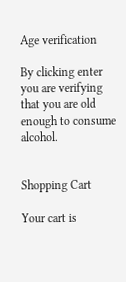Age verification

By clicking enter you are verifying that you are old enough to consume alcohol.


Shopping Cart

Your cart is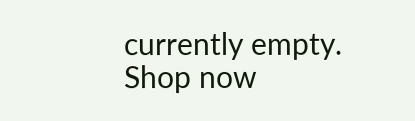currently empty.
Shop now